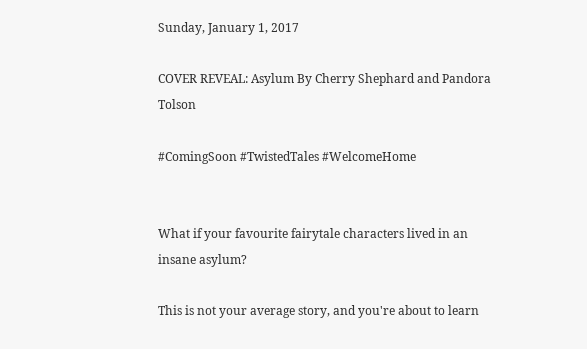Sunday, January 1, 2017

COVER REVEAL: Asylum By Cherry Shephard and Pandora Tolson

#ComingSoon #TwistedTales #WelcomeHome


What if your favourite fairytale characters lived in an insane asylum?

This is not your average story, and you're about to learn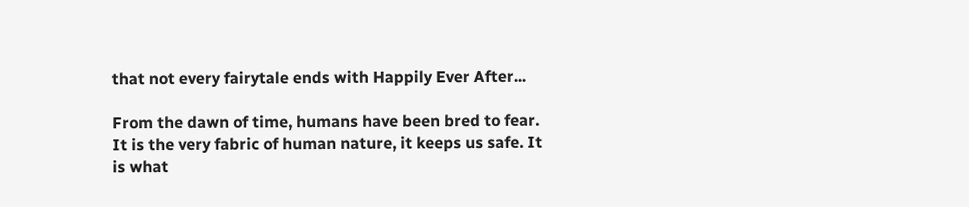that not every fairytale ends with Happily Ever After...

From the dawn of time, humans have been bred to fear.
It is the very fabric of human nature, it keeps us safe. It is what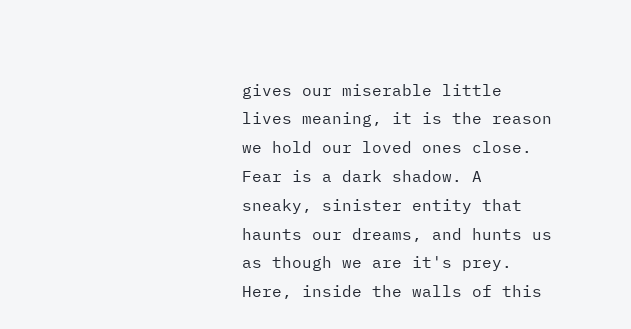gives our miserable little lives meaning, it is the reason we hold our loved ones close. Fear is a dark shadow. A sneaky, sinister entity that haunts our dreams, and hunts us as though we are it's prey.
Here, inside the walls of this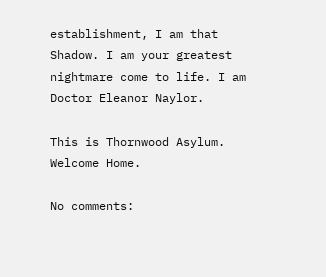establishment, I am that Shadow. I am your greatest nightmare come to life. I am Doctor Eleanor Naylor.

This is Thornwood Asylum.
Welcome Home.

No comments: